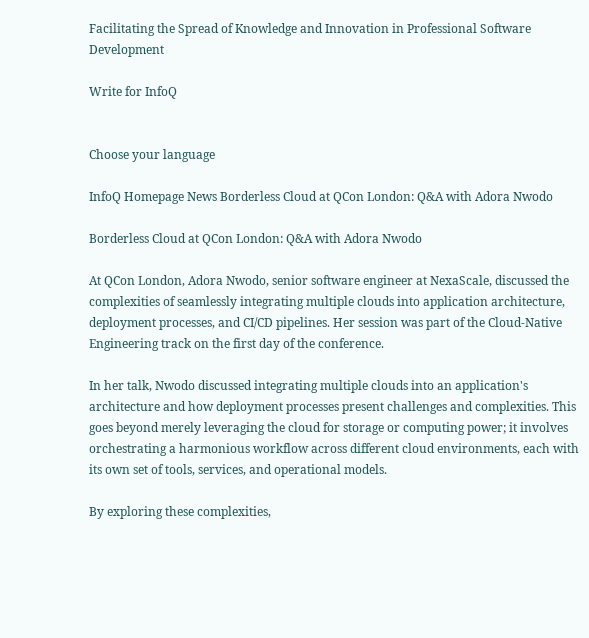Facilitating the Spread of Knowledge and Innovation in Professional Software Development

Write for InfoQ


Choose your language

InfoQ Homepage News Borderless Cloud at QCon London: Q&A with Adora Nwodo

Borderless Cloud at QCon London: Q&A with Adora Nwodo

At QCon London, Adora Nwodo, senior software engineer at NexaScale, discussed the complexities of seamlessly integrating multiple clouds into application architecture, deployment processes, and CI/CD pipelines. Her session was part of the Cloud-Native Engineering track on the first day of the conference.

In her talk, Nwodo discussed integrating multiple clouds into an application's architecture and how deployment processes present challenges and complexities. This goes beyond merely leveraging the cloud for storage or computing power; it involves orchestrating a harmonious workflow across different cloud environments, each with its own set of tools, services, and operational models.

By exploring these complexities,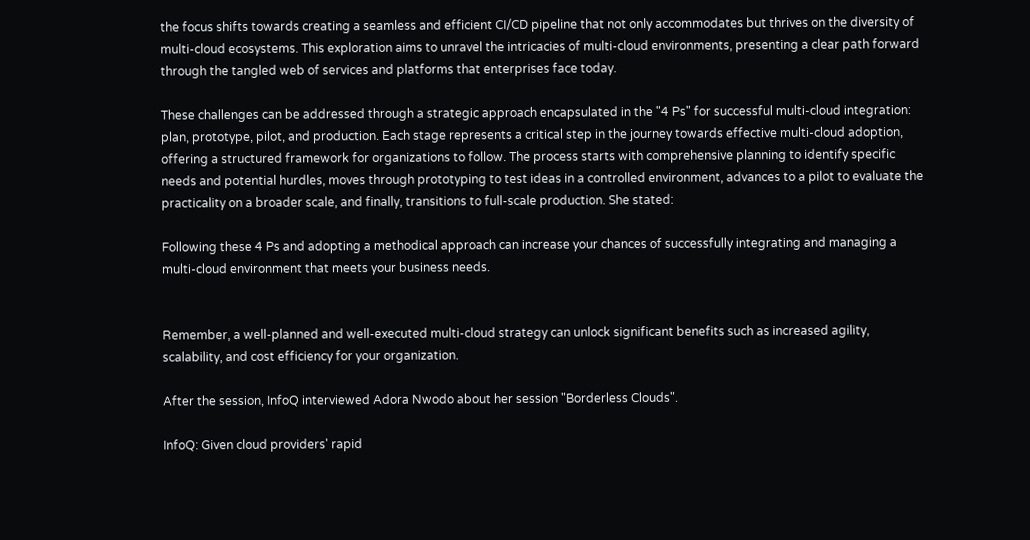the focus shifts towards creating a seamless and efficient CI/CD pipeline that not only accommodates but thrives on the diversity of multi-cloud ecosystems. This exploration aims to unravel the intricacies of multi-cloud environments, presenting a clear path forward through the tangled web of services and platforms that enterprises face today.

These challenges can be addressed through a strategic approach encapsulated in the "4 Ps" for successful multi-cloud integration: plan, prototype, pilot, and production. Each stage represents a critical step in the journey towards effective multi-cloud adoption, offering a structured framework for organizations to follow. The process starts with comprehensive planning to identify specific needs and potential hurdles, moves through prototyping to test ideas in a controlled environment, advances to a pilot to evaluate the practicality on a broader scale, and finally, transitions to full-scale production. She stated:

Following these 4 Ps and adopting a methodical approach can increase your chances of successfully integrating and managing a multi-cloud environment that meets your business needs.


Remember, a well-planned and well-executed multi-cloud strategy can unlock significant benefits such as increased agility, scalability, and cost efficiency for your organization.

After the session, InfoQ interviewed Adora Nwodo about her session "Borderless Clouds".

InfoQ: Given cloud providers' rapid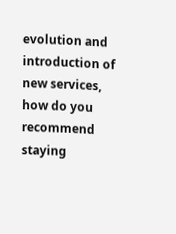evolution and introduction of new services, how do you recommend staying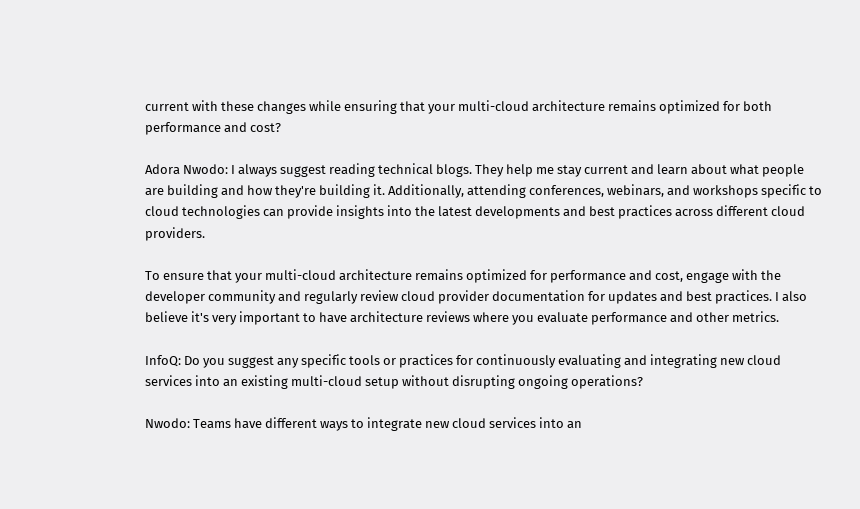current with these changes while ensuring that your multi-cloud architecture remains optimized for both performance and cost?

Adora Nwodo: I always suggest reading technical blogs. They help me stay current and learn about what people are building and how they're building it. Additionally, attending conferences, webinars, and workshops specific to cloud technologies can provide insights into the latest developments and best practices across different cloud providers.

To ensure that your multi-cloud architecture remains optimized for performance and cost, engage with the developer community and regularly review cloud provider documentation for updates and best practices. I also believe it's very important to have architecture reviews where you evaluate performance and other metrics.

InfoQ: Do you suggest any specific tools or practices for continuously evaluating and integrating new cloud services into an existing multi-cloud setup without disrupting ongoing operations?

Nwodo: Teams have different ways to integrate new cloud services into an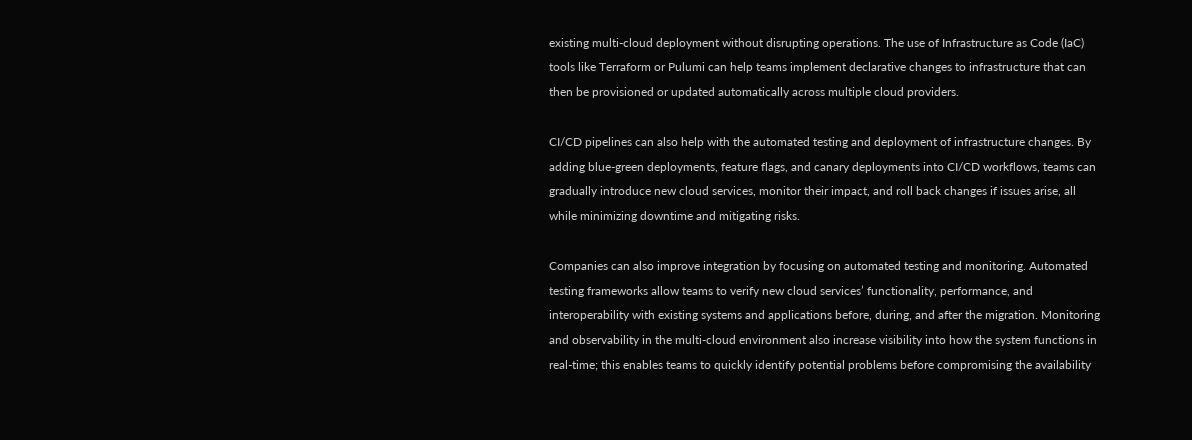existing multi-cloud deployment without disrupting operations. The use of Infrastructure as Code (IaC) tools like Terraform or Pulumi can help teams implement declarative changes to infrastructure that can then be provisioned or updated automatically across multiple cloud providers.

CI/CD pipelines can also help with the automated testing and deployment of infrastructure changes. By adding blue-green deployments, feature flags, and canary deployments into CI/CD workflows, teams can gradually introduce new cloud services, monitor their impact, and roll back changes if issues arise, all while minimizing downtime and mitigating risks.

Companies can also improve integration by focusing on automated testing and monitoring. Automated testing frameworks allow teams to verify new cloud services’ functionality, performance, and interoperability with existing systems and applications before, during, and after the migration. Monitoring and observability in the multi-cloud environment also increase visibility into how the system functions in real-time; this enables teams to quickly identify potential problems before compromising the availability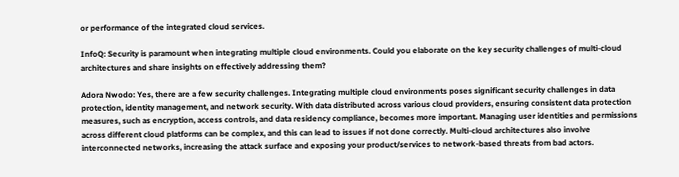or performance of the integrated cloud services.

InfoQ: Security is paramount when integrating multiple cloud environments. Could you elaborate on the key security challenges of multi-cloud architectures and share insights on effectively addressing them?

Adora Nwodo: Yes, there are a few security challenges. Integrating multiple cloud environments poses significant security challenges in data protection, identity management, and network security. With data distributed across various cloud providers, ensuring consistent data protection measures, such as encryption, access controls, and data residency compliance, becomes more important. Managing user identities and permissions across different cloud platforms can be complex, and this can lead to issues if not done correctly. Multi-cloud architectures also involve interconnected networks, increasing the attack surface and exposing your product/services to network-based threats from bad actors.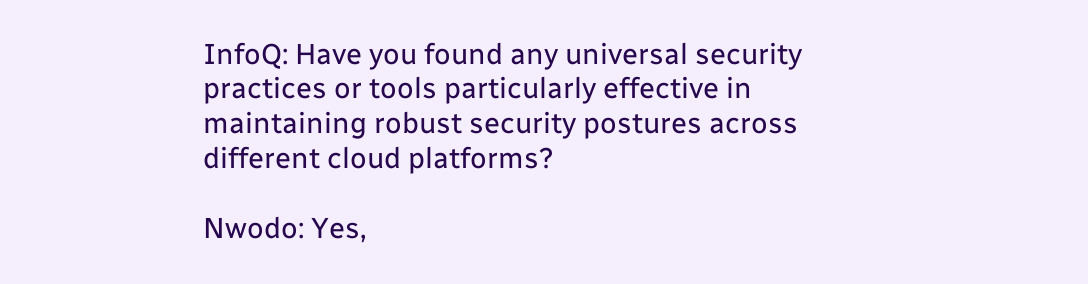InfoQ: Have you found any universal security practices or tools particularly effective in maintaining robust security postures across different cloud platforms?

Nwodo: Yes,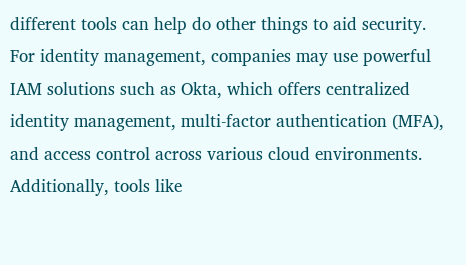different tools can help do other things to aid security. For identity management, companies may use powerful IAM solutions such as Okta, which offers centralized identity management, multi-factor authentication (MFA), and access control across various cloud environments. Additionally, tools like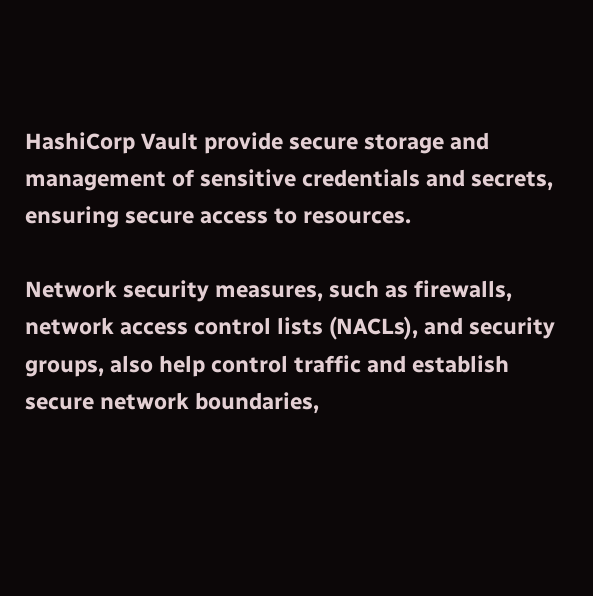HashiCorp Vault provide secure storage and management of sensitive credentials and secrets, ensuring secure access to resources.

Network security measures, such as firewalls, network access control lists (NACLs), and security groups, also help control traffic and establish secure network boundaries,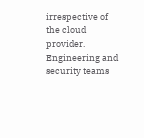irrespective of the cloud provider. Engineering and security teams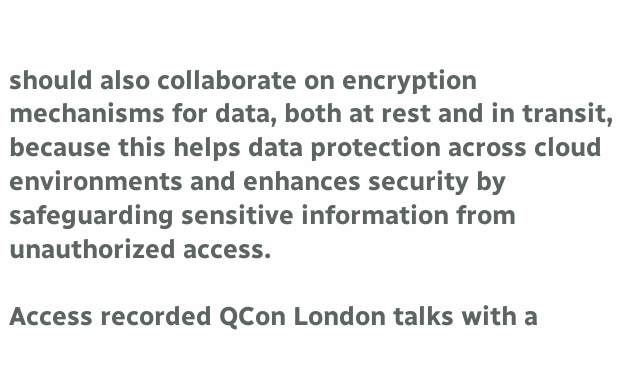should also collaborate on encryption mechanisms for data, both at rest and in transit, because this helps data protection across cloud environments and enhances security by safeguarding sensitive information from unauthorized access.

Access recorded QCon London talks with a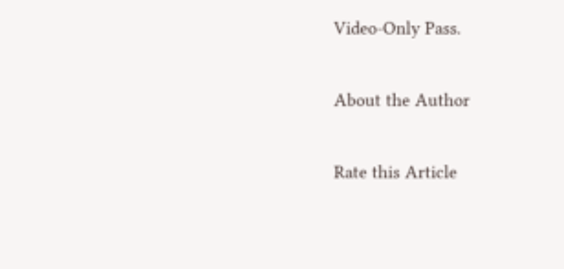Video-Only Pass.

About the Author

Rate this Article